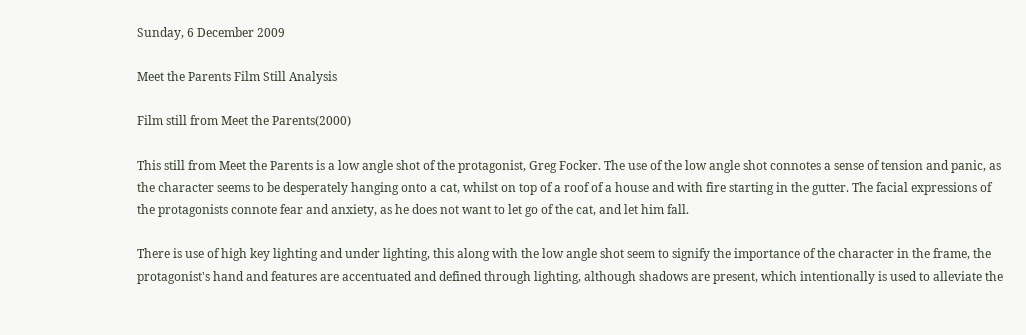Sunday, 6 December 2009

Meet the Parents Film Still Analysis

Film still from Meet the Parents(2000)

This still from Meet the Parents is a low angle shot of the protagonist, Greg Focker. The use of the low angle shot connotes a sense of tension and panic, as the character seems to be desperately hanging onto a cat, whilst on top of a roof of a house and with fire starting in the gutter. The facial expressions of the protagonists connote fear and anxiety, as he does not want to let go of the cat, and let him fall.

There is use of high key lighting and under lighting, this along with the low angle shot seem to signify the importance of the character in the frame, the protagonist's hand and features are accentuated and defined through lighting, although shadows are present, which intentionally is used to alleviate the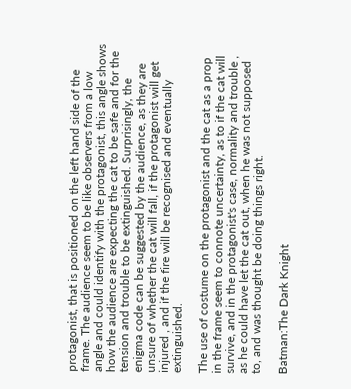protagonist, that is positioned on the left hand side of the frame. The audience seem to be like observers from a low angle and could identify with the protagonist, this angle shows how the audience are expecting the cat to be safe and for the tension and trouble to be extinguished. Surprisingly, the enigma code can be suggested by the audience, as they are unsure of whether the cat will fall, if the protagonist will get injured , and if the fire will be recognised and eventually extinguished.

The use of costume on the protagonist and the cat as a prop in the frame seem to connote uncertainty, as to if the cat will survive, and in the protagonist's case, normality and trouble , as he could have let the cat out, when he was not supposed to, and was thought be doing things right.

Batman:The Dark Knight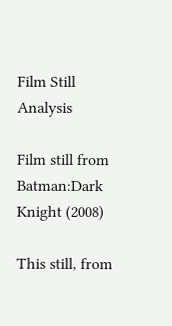Film Still Analysis

Film still from Batman:Dark Knight (2008)

This still, from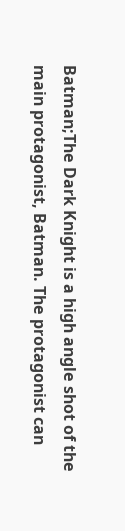Batman;The Dark Knight is a high angle shot of the main protagonist, Batman. The protagonist can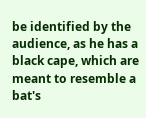be identified by the audience, as he has a black cape, which are meant to resemble a bat's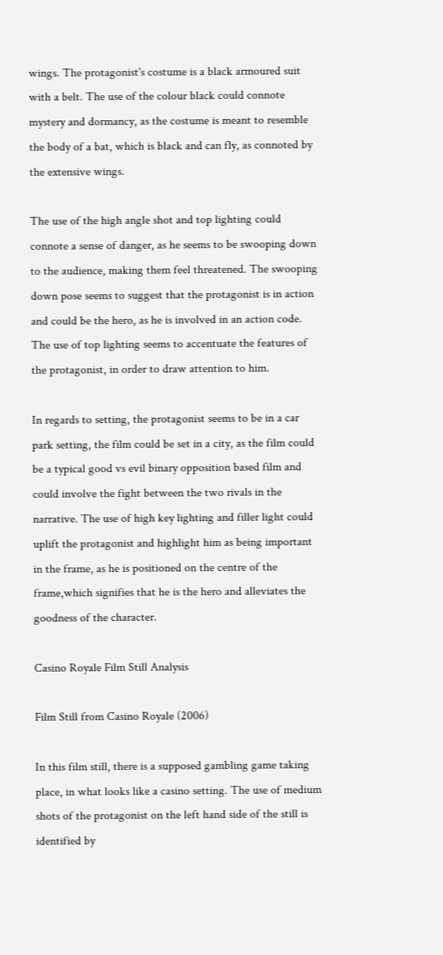wings. The protagonist's costume is a black armoured suit with a belt. The use of the colour black could connote mystery and dormancy, as the costume is meant to resemble the body of a bat, which is black and can fly, as connoted by the extensive wings.

The use of the high angle shot and top lighting could connote a sense of danger, as he seems to be swooping down to the audience, making them feel threatened. The swooping down pose seems to suggest that the protagonist is in action and could be the hero, as he is involved in an action code. The use of top lighting seems to accentuate the features of the protagonist, in order to draw attention to him.

In regards to setting, the protagonist seems to be in a car park setting, the film could be set in a city, as the film could be a typical good vs evil binary opposition based film and could involve the fight between the two rivals in the narrative. The use of high key lighting and filler light could uplift the protagonist and highlight him as being important in the frame, as he is positioned on the centre of the frame,which signifies that he is the hero and alleviates the goodness of the character.

Casino Royale Film Still Analysis

Film Still from Casino Royale (2006)

In this film still, there is a supposed gambling game taking place, in what looks like a casino setting. The use of medium shots of the protagonist on the left hand side of the still is identified by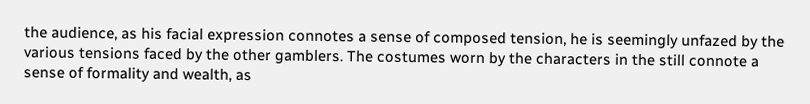the audience, as his facial expression connotes a sense of composed tension, he is seemingly unfazed by the various tensions faced by the other gamblers. The costumes worn by the characters in the still connote a sense of formality and wealth, as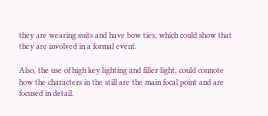they are wearing suits and have bow ties, which could show that they are involved in a formal event.

Also, the use of high key lighting and filler light, could connote how the characters in the still are the main focal point and are focused in detail.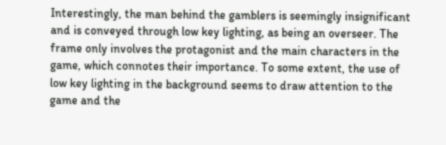Interestingly, the man behind the gamblers is seemingly insignificant and is conveyed through low key lighting, as being an overseer. The frame only involves the protagonist and the main characters in the game, which connotes their importance. To some extent, the use of low key lighting in the background seems to draw attention to the game and the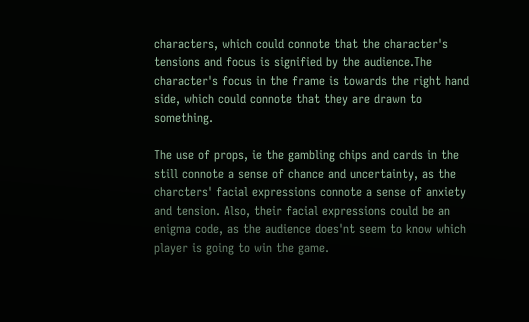characters, which could connote that the character's tensions and focus is signified by the audience.The character's focus in the frame is towards the right hand side, which could connote that they are drawn to something.

The use of props, ie the gambling chips and cards in the still connote a sense of chance and uncertainty, as the charcters' facial expressions connote a sense of anxiety and tension. Also, their facial expressions could be an enigma code, as the audience does'nt seem to know which player is going to win the game.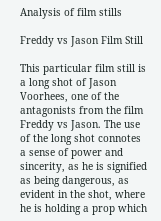Analysis of film stills

Freddy vs Jason Film Still

This particular film still is a long shot of Jason Voorhees, one of the antagonists from the film Freddy vs Jason. The use of the long shot connotes a sense of power and sincerity, as he is signified as being dangerous, as evident in the shot, where he is holding a prop which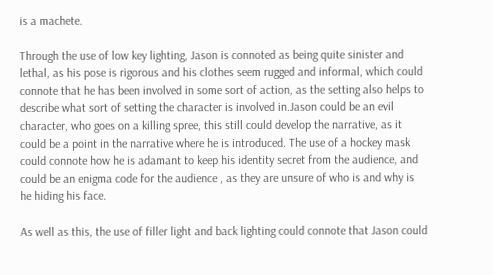is a machete.

Through the use of low key lighting, Jason is connoted as being quite sinister and lethal, as his pose is rigorous and his clothes seem rugged and informal, which could connote that he has been involved in some sort of action, as the setting also helps to describe what sort of setting the character is involved in.Jason could be an evil character, who goes on a killing spree, this still could develop the narrative, as it could be a point in the narrative where he is introduced. The use of a hockey mask could connote how he is adamant to keep his identity secret from the audience, and could be an enigma code for the audience , as they are unsure of who is and why is he hiding his face.

As well as this, the use of filler light and back lighting could connote that Jason could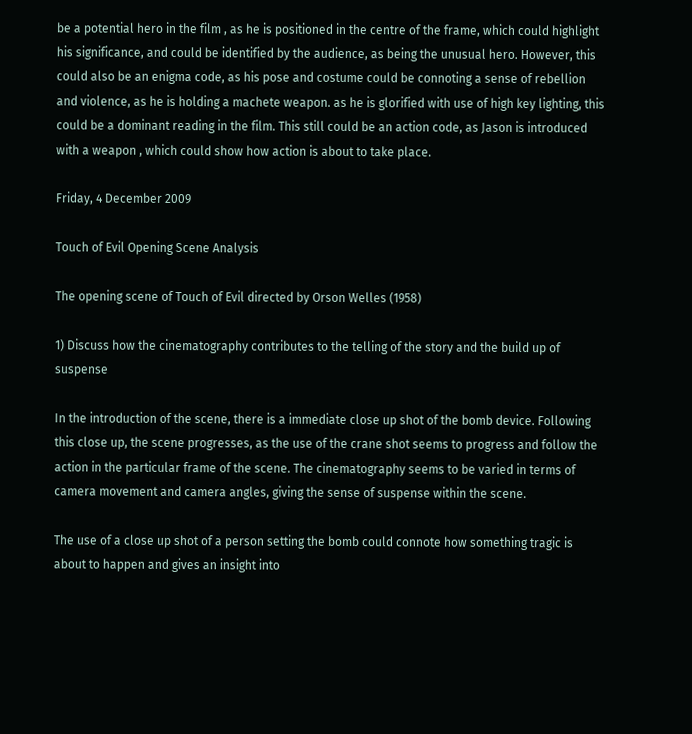be a potential hero in the film , as he is positioned in the centre of the frame, which could highlight his significance, and could be identified by the audience, as being the unusual hero. However, this could also be an enigma code, as his pose and costume could be connoting a sense of rebellion and violence, as he is holding a machete weapon. as he is glorified with use of high key lighting, this could be a dominant reading in the film. This still could be an action code, as Jason is introduced with a weapon , which could show how action is about to take place.

Friday, 4 December 2009

Touch of Evil Opening Scene Analysis

The opening scene of Touch of Evil directed by Orson Welles (1958)

1) Discuss how the cinematography contributes to the telling of the story and the build up of suspense

In the introduction of the scene, there is a immediate close up shot of the bomb device. Following this close up, the scene progresses, as the use of the crane shot seems to progress and follow the action in the particular frame of the scene. The cinematography seems to be varied in terms of camera movement and camera angles, giving the sense of suspense within the scene.

The use of a close up shot of a person setting the bomb could connote how something tragic is about to happen and gives an insight into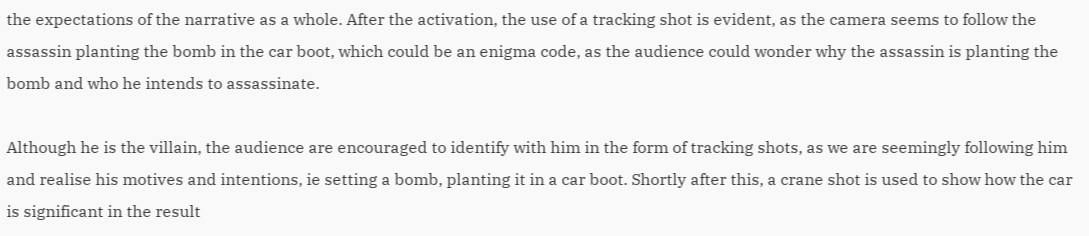the expectations of the narrative as a whole. After the activation, the use of a tracking shot is evident, as the camera seems to follow the assassin planting the bomb in the car boot, which could be an enigma code, as the audience could wonder why the assassin is planting the bomb and who he intends to assassinate.

Although he is the villain, the audience are encouraged to identify with him in the form of tracking shots, as we are seemingly following him and realise his motives and intentions, ie setting a bomb, planting it in a car boot. Shortly after this, a crane shot is used to show how the car is significant in the result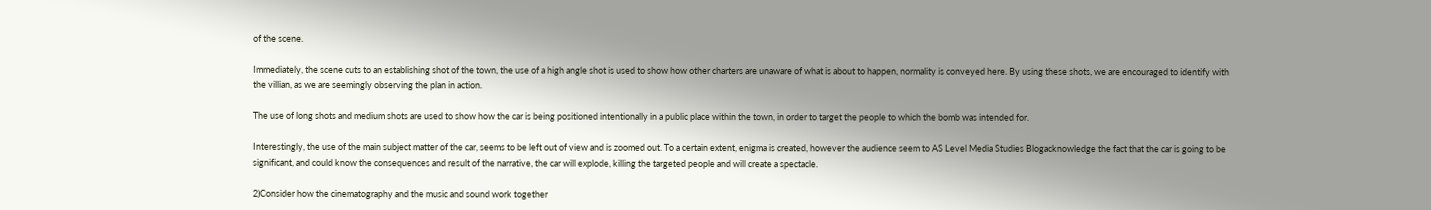of the scene.

Immediately, the scene cuts to an establishing shot of the town, the use of a high angle shot is used to show how other charters are unaware of what is about to happen, normality is conveyed here. By using these shots, we are encouraged to identify with the villian, as we are seemingly observing the plan in action.

The use of long shots and medium shots are used to show how the car is being positioned intentionally in a public place within the town, in order to target the people to which the bomb was intended for.

Interestingly, the use of the main subject matter of the car, seems to be left out of view and is zoomed out. To a certain extent, enigma is created, however the audience seem to AS Level Media Studies Blogacknowledge the fact that the car is going to be significant, and could know the consequences and result of the narrative, the car will explode, killing the targeted people and will create a spectacle.

2)Consider how the cinematography and the music and sound work together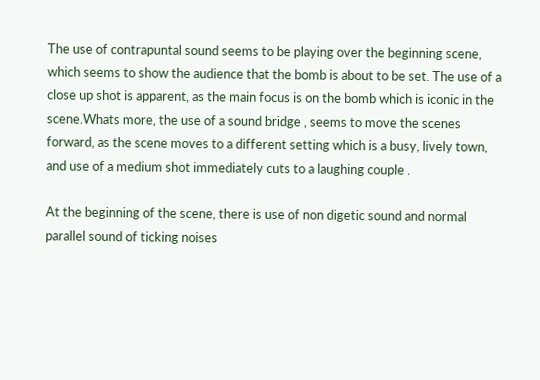The use of contrapuntal sound seems to be playing over the beginning scene, which seems to show the audience that the bomb is about to be set. The use of a close up shot is apparent, as the main focus is on the bomb which is iconic in the scene.Whats more, the use of a sound bridge , seems to move the scenes forward, as the scene moves to a different setting which is a busy, lively town, and use of a medium shot immediately cuts to a laughing couple .

At the beginning of the scene, there is use of non digetic sound and normal parallel sound of ticking noises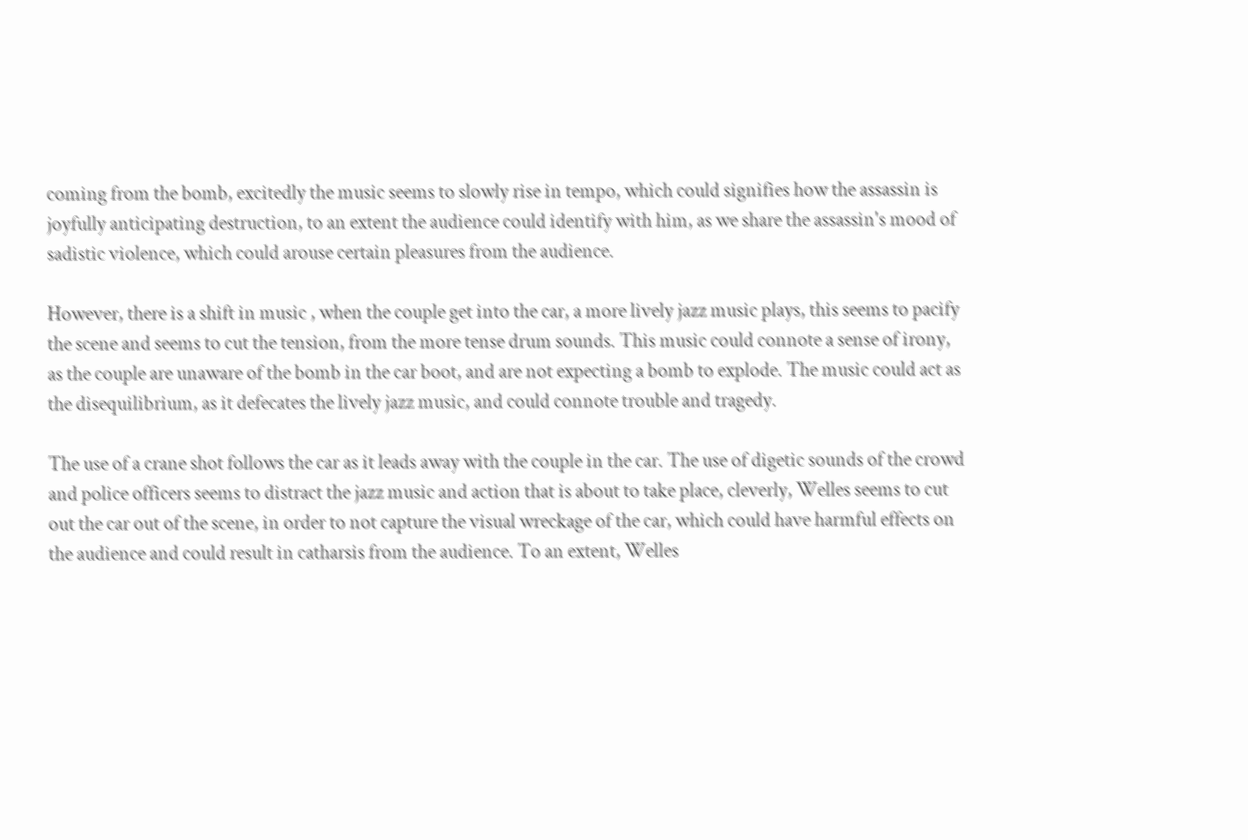coming from the bomb, excitedly the music seems to slowly rise in tempo, which could signifies how the assassin is joyfully anticipating destruction, to an extent the audience could identify with him, as we share the assassin's mood of sadistic violence, which could arouse certain pleasures from the audience.

However, there is a shift in music , when the couple get into the car, a more lively jazz music plays, this seems to pacify the scene and seems to cut the tension, from the more tense drum sounds. This music could connote a sense of irony, as the couple are unaware of the bomb in the car boot, and are not expecting a bomb to explode. The music could act as the disequilibrium, as it defecates the lively jazz music, and could connote trouble and tragedy.

The use of a crane shot follows the car as it leads away with the couple in the car. The use of digetic sounds of the crowd and police officers seems to distract the jazz music and action that is about to take place, cleverly, Welles seems to cut out the car out of the scene, in order to not capture the visual wreckage of the car, which could have harmful effects on the audience and could result in catharsis from the audience. To an extent, Welles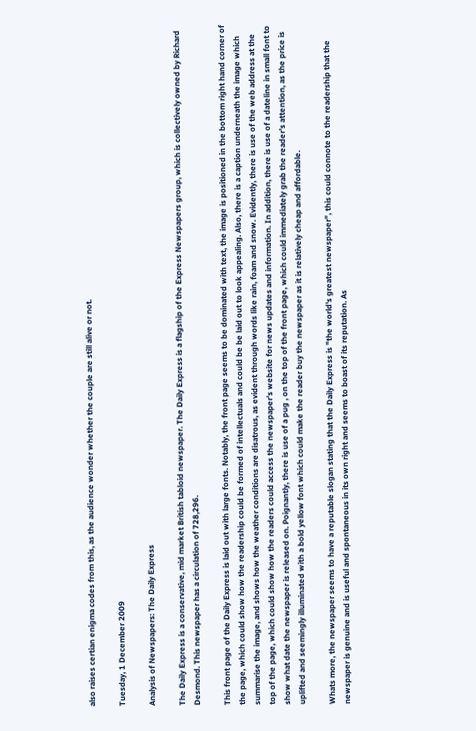also raises certian enigma codes from this, as the audience wonder whether the couple are still alive or not.

Tuesday, 1 December 2009

Analysis of Newspapers: The Daily Express

The Daily Express is a conservative, mid market British tabloid newspaper. The Daily Express is a flagship of the Express Newspapers group, which is collectively owned by Richard Desmond. This newspaper has a circulation of 728,296.

This front page of the Daily Express is laid out with large fonts. Notably, the front page seems to be dominated with text, the image is positioned in the bottom right hand corner of the page, which could show how the readership could be formed of intellectuals and could be be laid out to look appealing. Also, there is a caption underneath the image which summarise the image, and shows how the weather conditions are disatrous, as evident through words like rain, foam and snow. Evidently, there is use of the web address at the top of the page, which could show how the readers could access the newspaper's website for news updates and information. In addition, there is use of a dateline in small font to show what date the newspaper is released on. Poignantly, there is use of a pug , on the top of the front page, which could immediately grab the reader's attention, as the price is uplifted and seemingly illuminated with a bold yellow font which could make the reader buy the newspaper as it is relatively cheap and affordable.

Whats more, the newspaper seems to have a reputable slogan stating that the Daily Express is "the world's greatest newspaper", this could connote to the readership that the newspaper is genuine and is useful and spontaneous in its own right and seems to boast of its reputation. As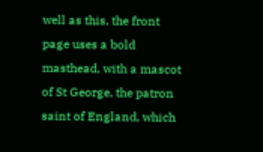well as this, the front page uses a bold masthead, with a mascot of St George, the patron saint of England, which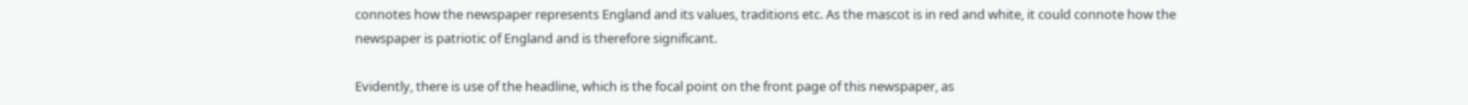connotes how the newspaper represents England and its values, traditions etc. As the mascot is in red and white, it could connote how the newspaper is patriotic of England and is therefore significant.

Evidently, there is use of the headline, which is the focal point on the front page of this newspaper, as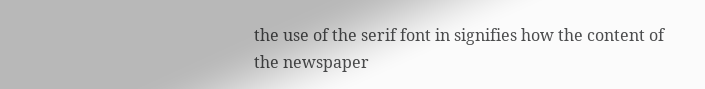the use of the serif font in signifies how the content of the newspaper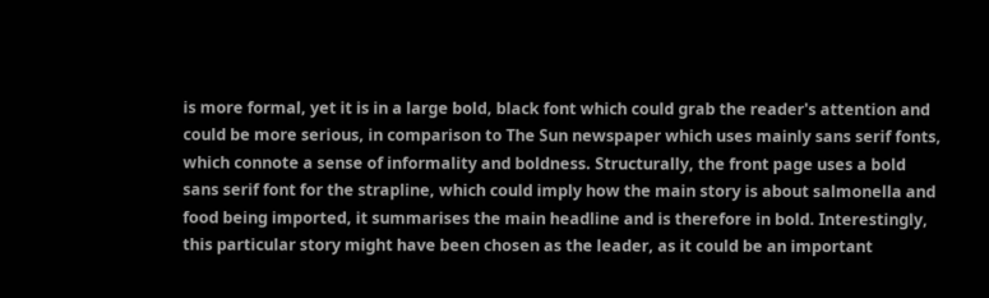is more formal, yet it is in a large bold, black font which could grab the reader's attention and could be more serious, in comparison to The Sun newspaper which uses mainly sans serif fonts, which connote a sense of informality and boldness. Structurally, the front page uses a bold sans serif font for the strapline, which could imply how the main story is about salmonella and food being imported, it summarises the main headline and is therefore in bold. Interestingly, this particular story might have been chosen as the leader, as it could be an important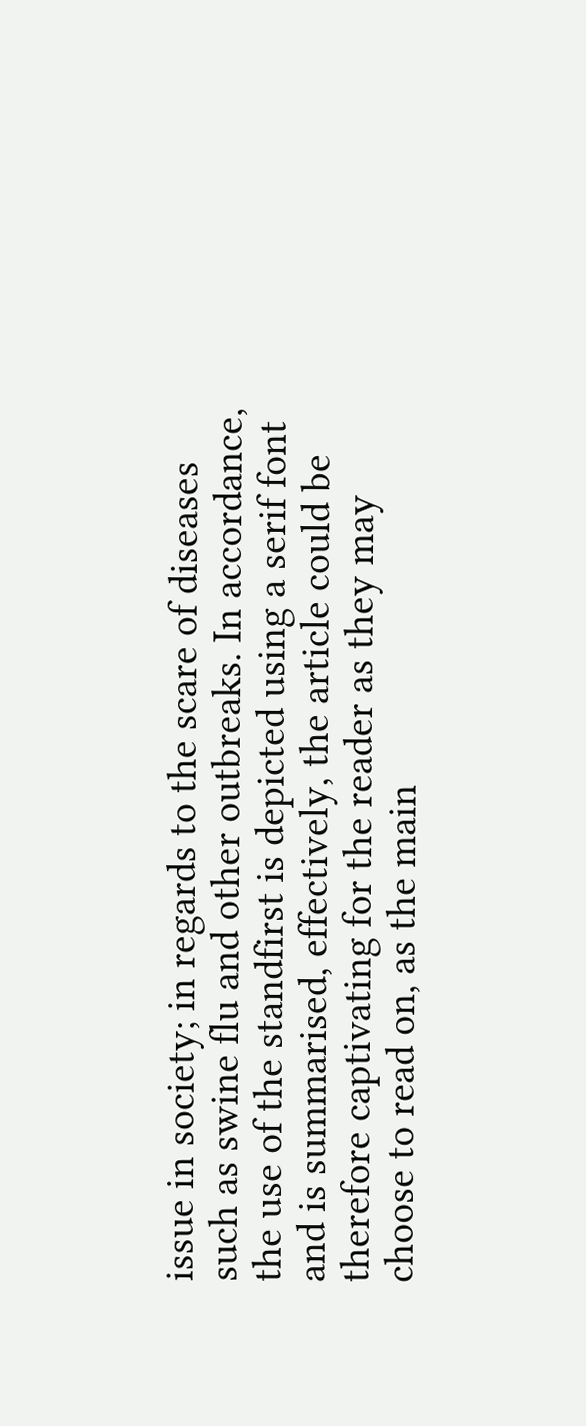issue in society; in regards to the scare of diseases such as swine flu and other outbreaks. In accordance, the use of the standfirst is depicted using a serif font and is summarised, effectively, the article could be therefore captivating for the reader as they may choose to read on, as the main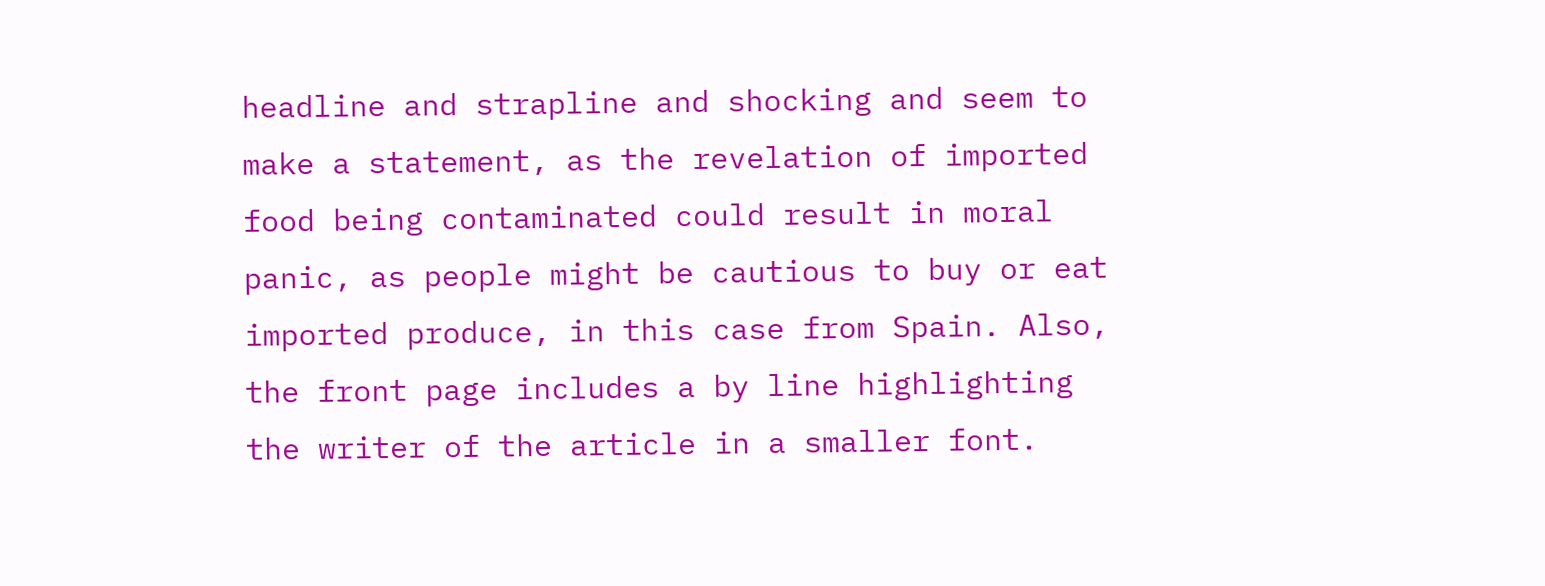headline and strapline and shocking and seem to make a statement, as the revelation of imported food being contaminated could result in moral panic, as people might be cautious to buy or eat imported produce, in this case from Spain. Also, the front page includes a by line highlighting the writer of the article in a smaller font.